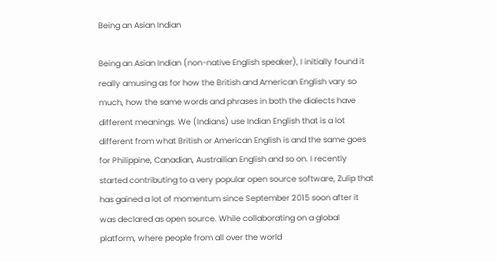Being an Asian Indian

Being an Asian Indian (non-native English speaker), I initially found it really amusing as for how the British and American English vary so much, how the same words and phrases in both the dialects have different meanings. We (Indians) use Indian English that is a lot different from what British or American English is and the same goes for Philippine, Canadian, Austrailian English and so on. I recently started contributing to a very popular open source software, Zulip that has gained a lot of momentum since September 2015 soon after it was declared as open source. While collaborating on a global platform, where people from all over the world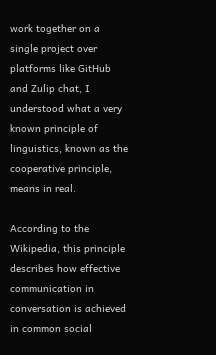work together on a single project over platforms like GitHub and Zulip chat, I understood what a very known principle of linguistics, known as the cooperative principle, means in real.

According to the Wikipedia, this principle describes how effective communication in conversation is achieved in common social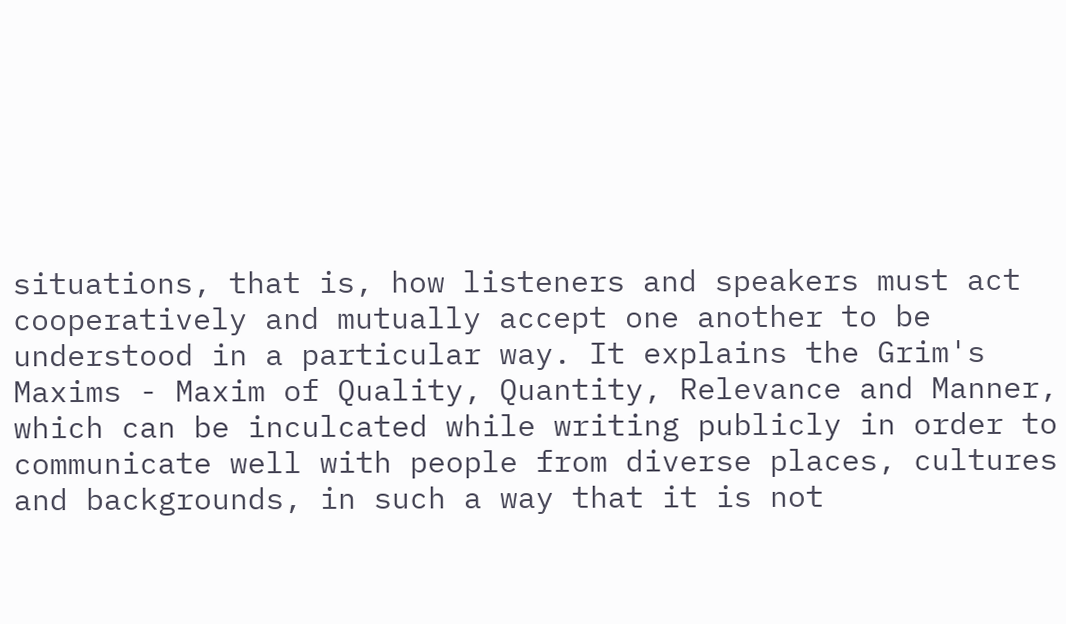situations, that is, how listeners and speakers must act cooperatively and mutually accept one another to be understood in a particular way. It explains the Grim's Maxims - Maxim of Quality, Quantity, Relevance and Manner, which can be inculcated while writing publicly in order to communicate well with people from diverse places, cultures and backgrounds, in such a way that it is not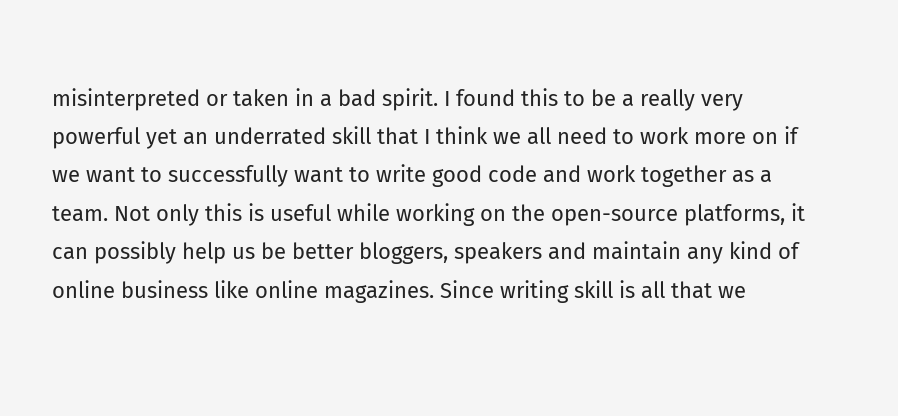misinterpreted or taken in a bad spirit. I found this to be a really very powerful yet an underrated skill that I think we all need to work more on if we want to successfully want to write good code and work together as a team. Not only this is useful while working on the open-source platforms, it can possibly help us be better bloggers, speakers and maintain any kind of online business like online magazines. Since writing skill is all that we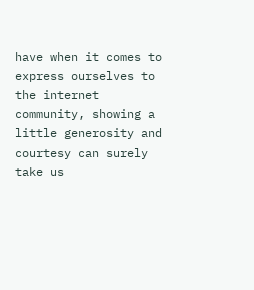have when it comes to express ourselves to the internet community, showing a little generosity and courtesy can surely take us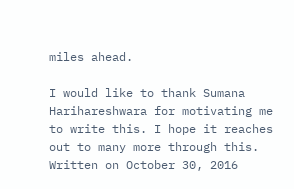miles ahead.

I would like to thank Sumana Harihareshwara for motivating me to write this. I hope it reaches out to many more through this.
Written on October 30, 2016